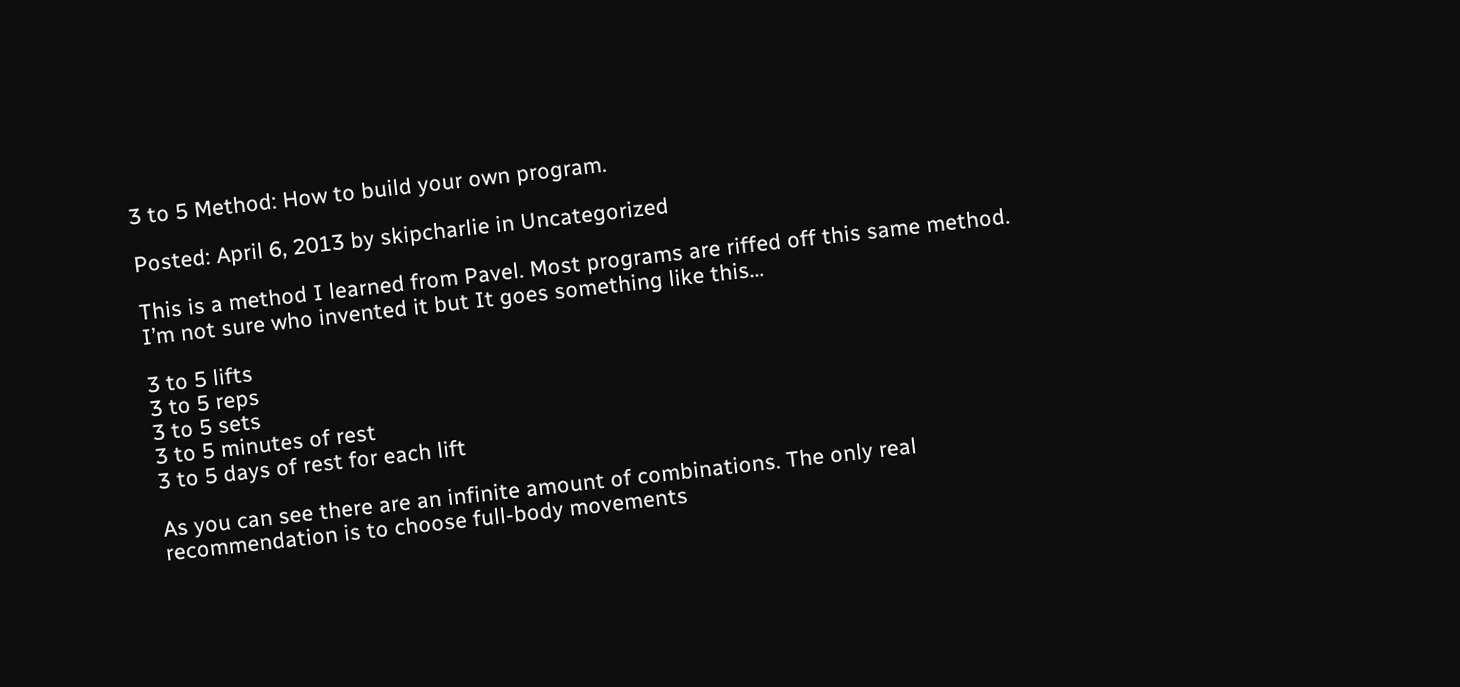3 to 5 Method: How to build your own program.

Posted: April 6, 2013 by skipcharlie in Uncategorized

This is a method I learned from Pavel. Most programs are riffed off this same method. I’m not sure who invented it but It goes something like this…

3 to 5 lifts
3 to 5 reps
3 to 5 sets
3 to 5 minutes of rest
3 to 5 days of rest for each lift

As you can see there are an infinite amount of combinations. The only real recommendation is to choose full-body movements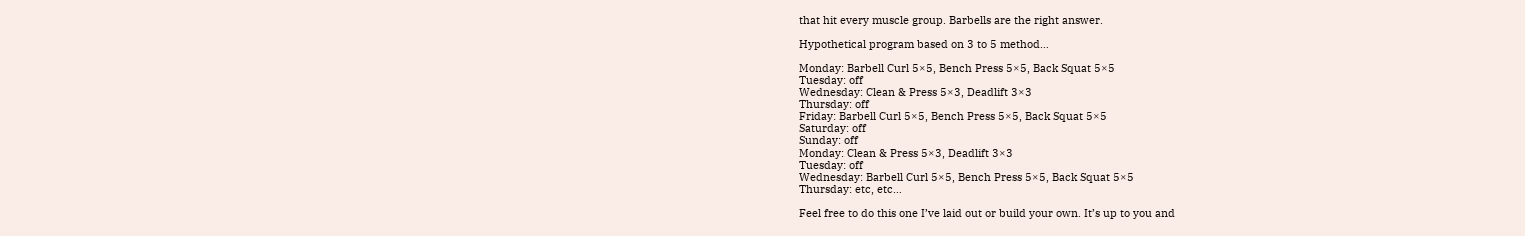that hit every muscle group. Barbells are the right answer.

Hypothetical program based on 3 to 5 method…

Monday: Barbell Curl 5×5, Bench Press 5×5, Back Squat 5×5
Tuesday: off
Wednesday: Clean & Press 5×3, Deadlift 3×3
Thursday: off
Friday: Barbell Curl 5×5, Bench Press 5×5, Back Squat 5×5
Saturday: off
Sunday: off
Monday: Clean & Press 5×3, Deadlift 3×3
Tuesday: off
Wednesday: Barbell Curl 5×5, Bench Press 5×5, Back Squat 5×5
Thursday: etc, etc…

Feel free to do this one I’ve laid out or build your own. It’s up to you and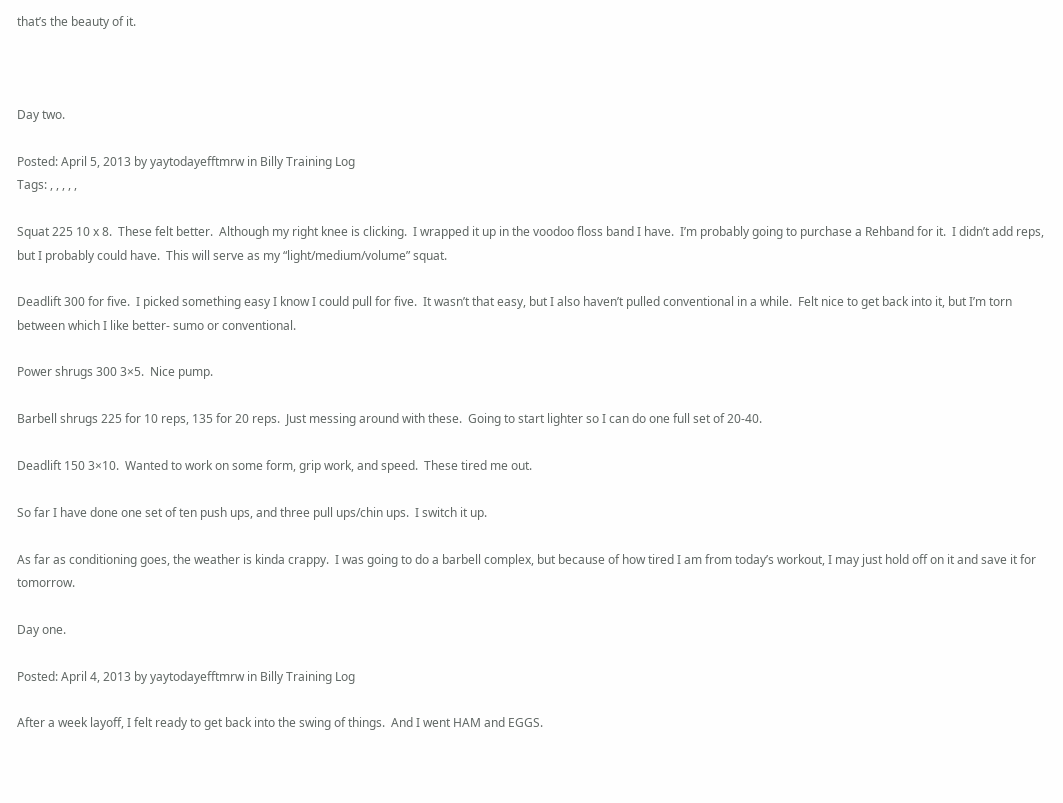that’s the beauty of it.



Day two.

Posted: April 5, 2013 by yaytodayefftmrw in Billy Training Log
Tags: , , , , ,

Squat 225 10 x 8.  These felt better.  Although my right knee is clicking.  I wrapped it up in the voodoo floss band I have.  I’m probably going to purchase a Rehband for it.  I didn’t add reps, but I probably could have.  This will serve as my “light/medium/volume” squat.

Deadlift 300 for five.  I picked something easy I know I could pull for five.  It wasn’t that easy, but I also haven’t pulled conventional in a while.  Felt nice to get back into it, but I’m torn between which I like better- sumo or conventional.

Power shrugs 300 3×5.  Nice pump.

Barbell shrugs 225 for 10 reps, 135 for 20 reps.  Just messing around with these.  Going to start lighter so I can do one full set of 20-40.

Deadlift 150 3×10.  Wanted to work on some form, grip work, and speed.  These tired me out.

So far I have done one set of ten push ups, and three pull ups/chin ups.  I switch it up.

As far as conditioning goes, the weather is kinda crappy.  I was going to do a barbell complex, but because of how tired I am from today’s workout, I may just hold off on it and save it for tomorrow.

Day one.

Posted: April 4, 2013 by yaytodayefftmrw in Billy Training Log

After a week layoff, I felt ready to get back into the swing of things.  And I went HAM and EGGS.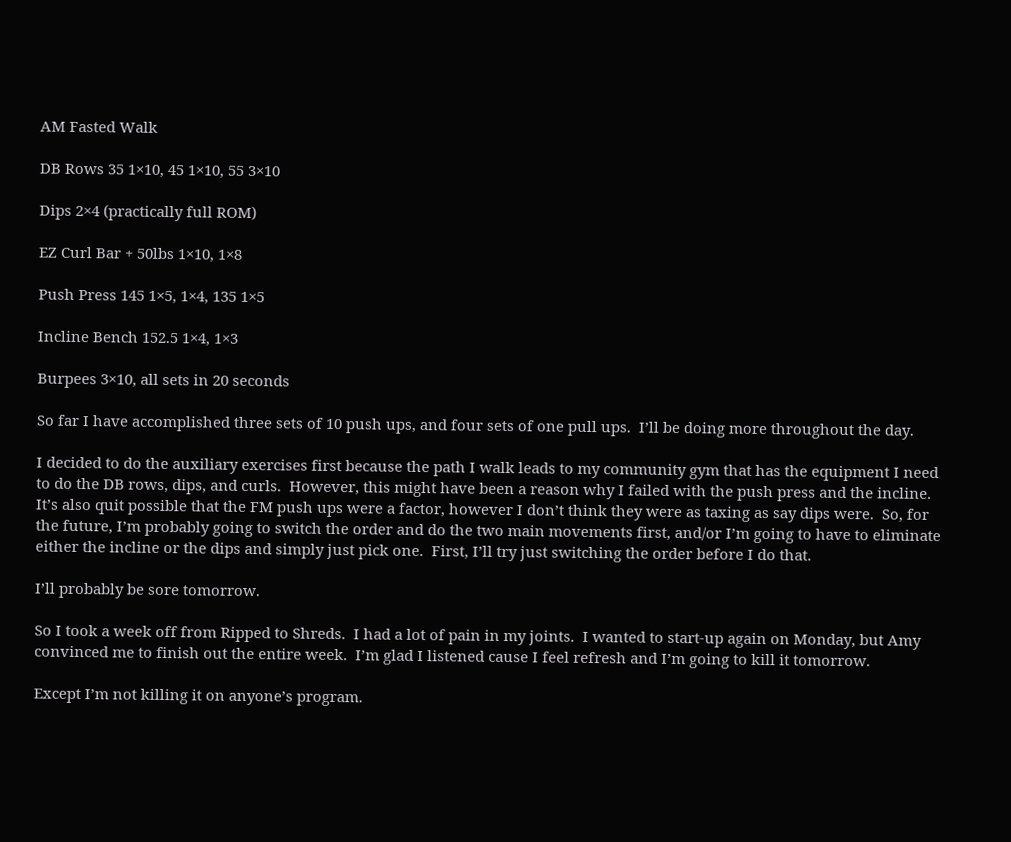AM Fasted Walk

DB Rows 35 1×10, 45 1×10, 55 3×10

Dips 2×4 (practically full ROM)

EZ Curl Bar + 50lbs 1×10, 1×8

Push Press 145 1×5, 1×4, 135 1×5

Incline Bench 152.5 1×4, 1×3

Burpees 3×10, all sets in 20 seconds

So far I have accomplished three sets of 10 push ups, and four sets of one pull ups.  I’ll be doing more throughout the day.

I decided to do the auxiliary exercises first because the path I walk leads to my community gym that has the equipment I need to do the DB rows, dips, and curls.  However, this might have been a reason why I failed with the push press and the incline.  It’s also quit possible that the FM push ups were a factor, however I don’t think they were as taxing as say dips were.  So, for the future, I’m probably going to switch the order and do the two main movements first, and/or I’m going to have to eliminate either the incline or the dips and simply just pick one.  First, I’ll try just switching the order before I do that.

I’ll probably be sore tomorrow.

So I took a week off from Ripped to Shreds.  I had a lot of pain in my joints.  I wanted to start-up again on Monday, but Amy convinced me to finish out the entire week.  I’m glad I listened cause I feel refresh and I’m going to kill it tomorrow.

Except I’m not killing it on anyone’s program.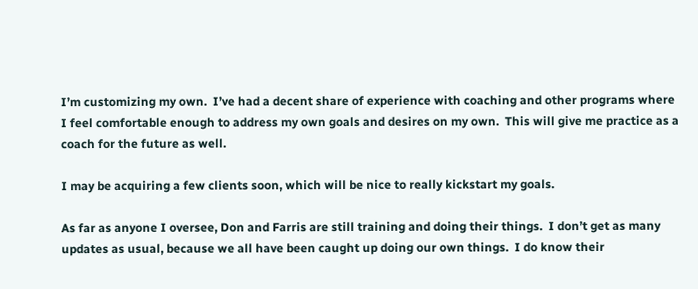I’m customizing my own.  I’ve had a decent share of experience with coaching and other programs where I feel comfortable enough to address my own goals and desires on my own.  This will give me practice as a coach for the future as well.

I may be acquiring a few clients soon, which will be nice to really kickstart my goals.

As far as anyone I oversee, Don and Farris are still training and doing their things.  I don’t get as many updates as usual, because we all have been caught up doing our own things.  I do know their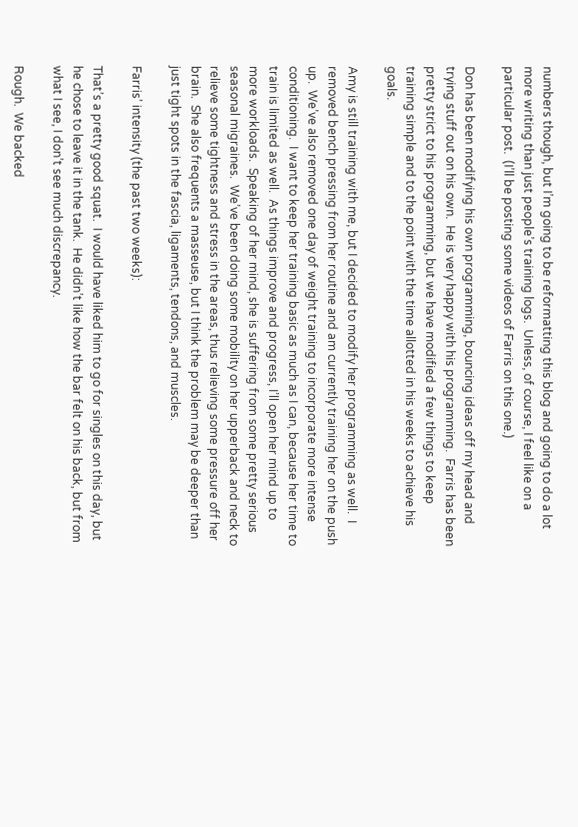numbers though, but I’m going to be reformatting this blog and going to do a lot more writing than just people’s training logs.  Unless, of course, I feel like on a particular post.  (I’ll be posting some videos of Farris on this one.)

Don has been modifying his own programming, bouncing ideas off my head and trying stuff out on his own.  He is very happy with his programming.  Farris has been pretty strict to his programming, but we have modified a few things to keep training simple and to the point with the time allotted in his weeks to achieve his goals.

Amy is still training with me, but I decided to modify her programming as well.  I removed bench pressing from her routine and am currently training her on the push up.  We’ve also removed one day of weight training to incorporate more intense conditioning.  I want to keep her training basic as much as I can, because her time to train is limited as well.  As things improve and progress, I’ll open her mind up to more workloads.  Speaking of her mind, she is suffering from some pretty serious seasonal migraines.  We’ve been doing some mobility on her upperback and neck to relieve some tightness and stress in the areas, thus relieving some pressure off her brain.  She also frequents a masseuse, but I think the problem may be deeper than just tight spots in the fascia, ligaments, tendons, and muscles.

Farris’ intensity (the past two weeks):

That’s a pretty good squat.  I would have liked him to go for singles on this day, but he chose to leave it in the tank.  He didn’t like how the bar felt on his back, but from what I see, I don’t see much discrepancy.

Rough.  We backed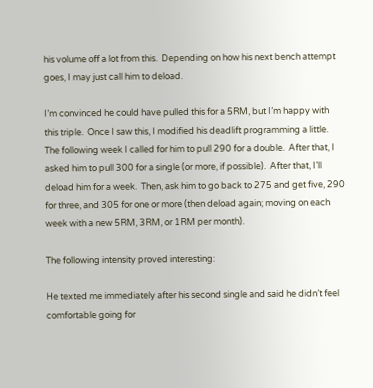his volume off a lot from this.  Depending on how his next bench attempt goes, I may just call him to deload.

I’m convinced he could have pulled this for a 5RM, but I’m happy with this triple.  Once I saw this, I modified his deadlift programming a little.  The following week I called for him to pull 290 for a double.  After that, I asked him to pull 300 for a single (or more, if possible).  After that, I’ll deload him for a week.  Then, ask him to go back to 275 and get five, 290 for three, and 305 for one or more (then deload again; moving on each week with a new 5RM, 3RM, or 1RM per month).

The following intensity proved interesting:

He texted me immediately after his second single and said he didn’t feel comfortable going for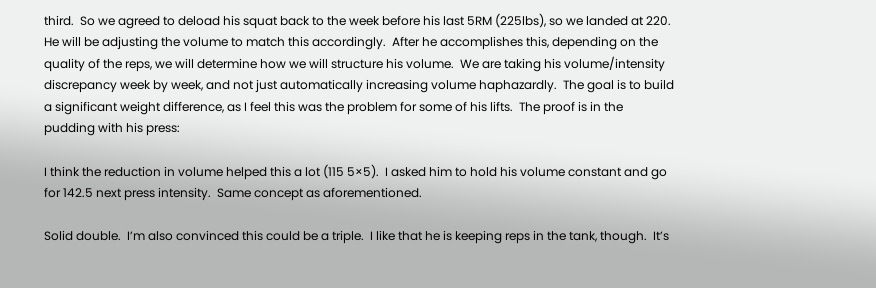third.  So we agreed to deload his squat back to the week before his last 5RM (225lbs), so we landed at 220.  He will be adjusting the volume to match this accordingly.  After he accomplishes this, depending on the quality of the reps, we will determine how we will structure his volume.  We are taking his volume/intensity discrepancy week by week, and not just automatically increasing volume haphazardly.  The goal is to build a significant weight difference, as I feel this was the problem for some of his lifts.  The proof is in the pudding with his press:

I think the reduction in volume helped this a lot (115 5×5).  I asked him to hold his volume constant and go for 142.5 next press intensity.  Same concept as aforementioned.

Solid double.  I’m also convinced this could be a triple.  I like that he is keeping reps in the tank, though.  It’s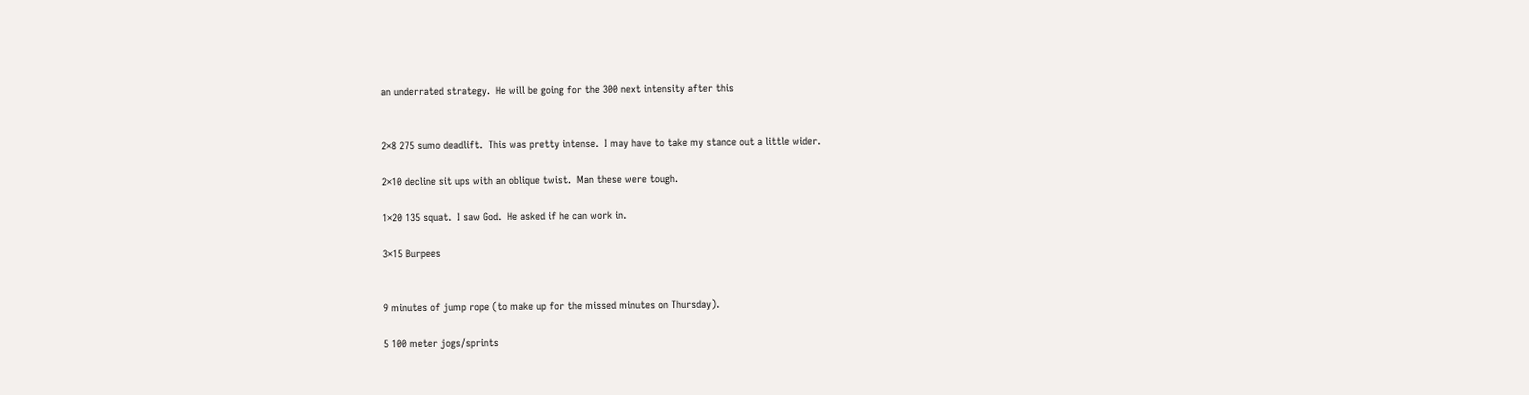an underrated strategy.  He will be going for the 300 next intensity after this


2×8 275 sumo deadlift.  This was pretty intense.  I may have to take my stance out a little wider.

2×10 decline sit ups with an oblique twist.  Man these were tough.

1×20 135 squat.  I saw God.  He asked if he can work in.

3×15 Burpees


9 minutes of jump rope (to make up for the missed minutes on Thursday).

5 100 meter jogs/sprints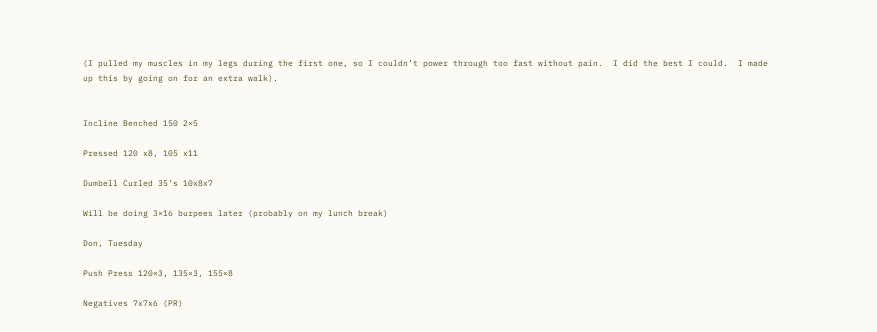(I pulled my muscles in my legs during the first one, so I couldn’t power through too fast without pain.  I did the best I could.  I made up this by going on for an extra walk).


Incline Benched 150 2×5

Pressed 120 x8, 105 x11

Dumbell Curled 35’s 10x8x7

Will be doing 3×16 burpees later (probably on my lunch break)

Don, Tuesday

Push Press 120×3, 135×3, 155×8

Negatives 7x7x6 (PR)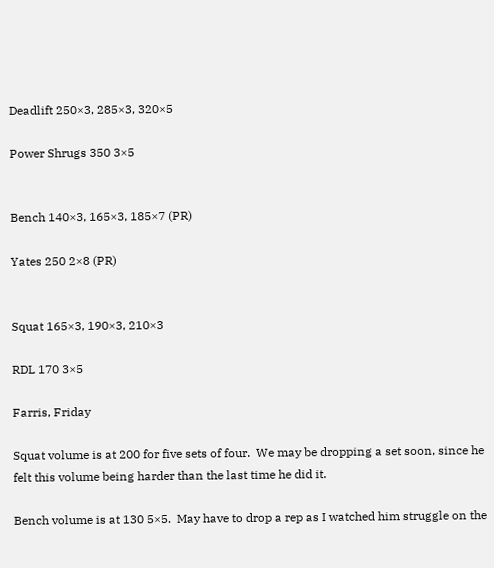Deadlift 250×3, 285×3, 320×5

Power Shrugs 350 3×5


Bench 140×3, 165×3, 185×7 (PR)

Yates 250 2×8 (PR)


Squat 165×3, 190×3, 210×3

RDL 170 3×5

Farris, Friday

Squat volume is at 200 for five sets of four.  We may be dropping a set soon, since he felt this volume being harder than the last time he did it.

Bench volume is at 130 5×5.  May have to drop a rep as I watched him struggle on the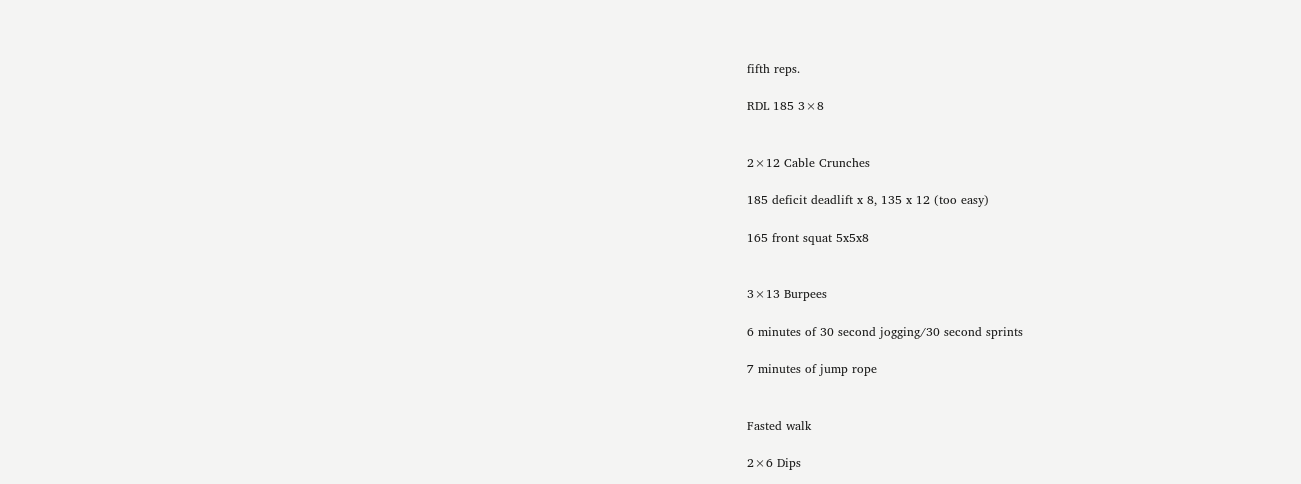fifth reps.

RDL 185 3×8


2×12 Cable Crunches

185 deficit deadlift x 8, 135 x 12 (too easy)

165 front squat 5x5x8


3×13 Burpees

6 minutes of 30 second jogging/30 second sprints

7 minutes of jump rope


Fasted walk

2×6 Dips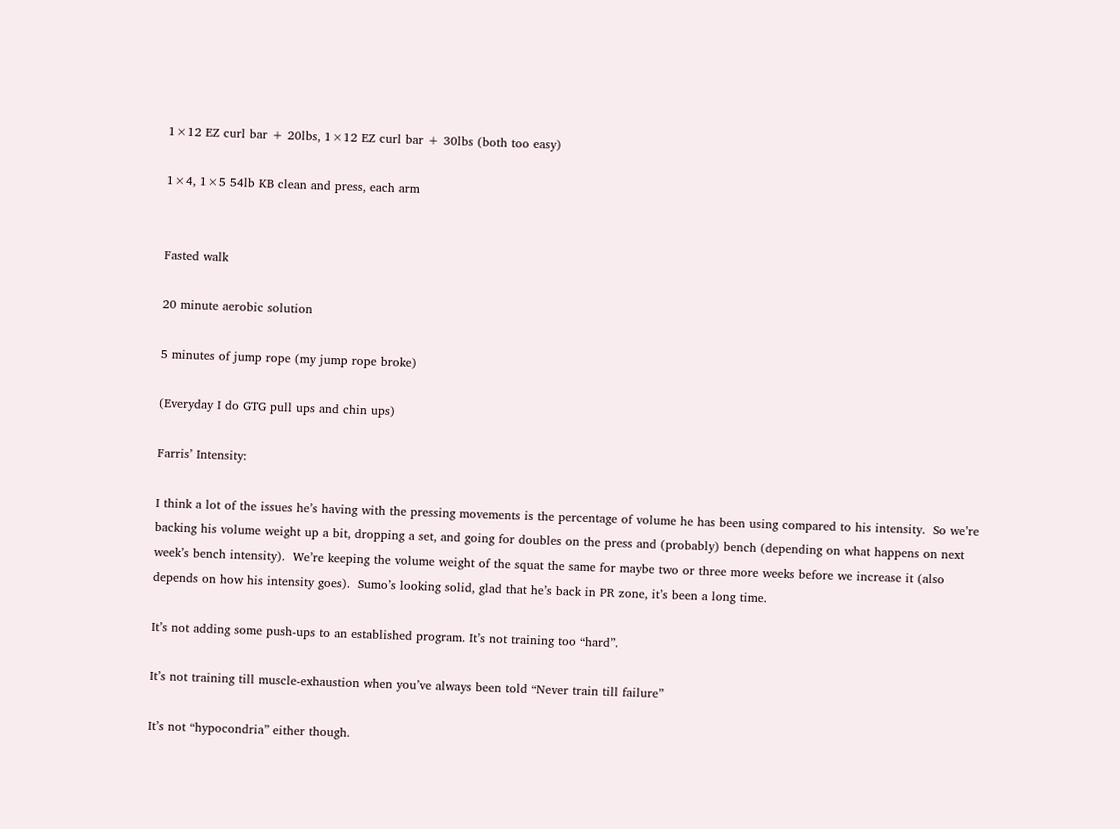1×12 EZ curl bar + 20lbs, 1×12 EZ curl bar + 30lbs (both too easy)

1×4, 1×5 54lb KB clean and press, each arm


Fasted walk

20 minute aerobic solution

5 minutes of jump rope (my jump rope broke)

(Everyday I do GTG pull ups and chin ups)

Farris’ Intensity:

I think a lot of the issues he’s having with the pressing movements is the percentage of volume he has been using compared to his intensity.  So we’re backing his volume weight up a bit, dropping a set, and going for doubles on the press and (probably) bench (depending on what happens on next week’s bench intensity).  We’re keeping the volume weight of the squat the same for maybe two or three more weeks before we increase it (also depends on how his intensity goes).  Sumo’s looking solid, glad that he’s back in PR zone, it’s been a long time.

It’s not adding some push-ups to an established program. It’s not training too “hard”.

It’s not training till muscle-exhaustion when you’ve always been told “Never train till failure”

It’s not “hypocondria” either though.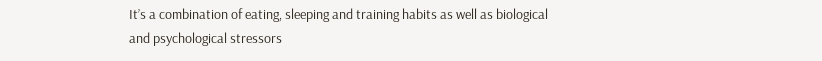It’s a combination of eating, sleeping and training habits as well as biological and psychological stressors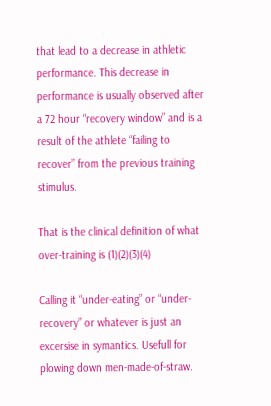that lead to a decrease in athletic performance. This decrease in performance is usually observed after a 72 hour “recovery window” and is a result of the athlete “failing to recover” from the previous training stimulus.

That is the clinical definition of what over-training is (1)(2)(3)(4)

Calling it “under-eating” or “under-recovery” or whatever is just an excersise in symantics. Usefull for plowing down men-made-of-straw.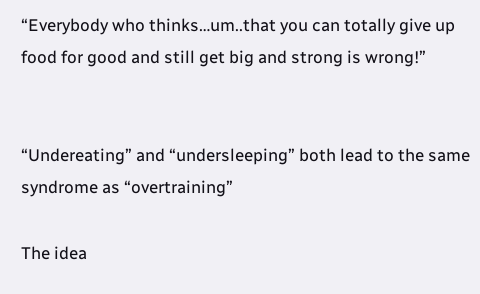“Everybody who thinks…um..that you can totally give up food for good and still get big and strong is wrong!”


“Undereating” and “undersleeping” both lead to the same syndrome as “overtraining”

The idea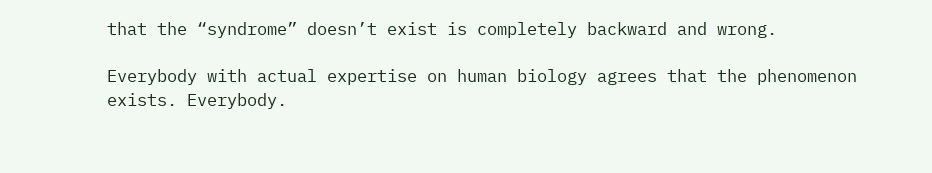that the “syndrome” doesn’t exist is completely backward and wrong.

Everybody with actual expertise on human biology agrees that the phenomenon exists. Everybody.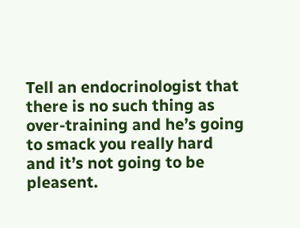Tell an endocrinologist that there is no such thing as over-training and he’s going to smack you really hard and it’s not going to be pleasent.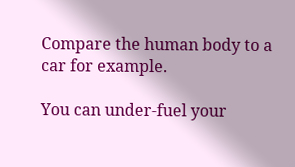Compare the human body to a car for example.

You can under-fuel your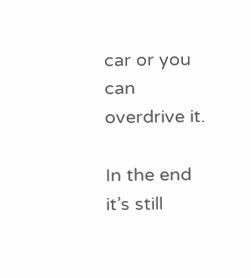car or you can overdrive it.

In the end it’s still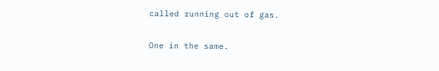called running out of gas.

One in the same.